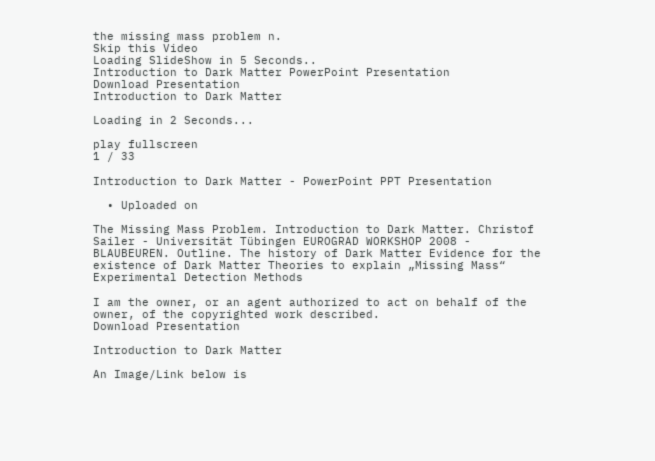the missing mass problem n.
Skip this Video
Loading SlideShow in 5 Seconds..
Introduction to Dark Matter PowerPoint Presentation
Download Presentation
Introduction to Dark Matter

Loading in 2 Seconds...

play fullscreen
1 / 33

Introduction to Dark Matter - PowerPoint PPT Presentation

  • Uploaded on

The Missing Mass Problem. Introduction to Dark Matter. Christof Sailer - Universität Tübingen EUROGRAD WORKSHOP 2008 - BLAUBEUREN. Outline. The history of Dark Matter Evidence for the existence of Dark Matter Theories to explain „Missing Mass“ Experimental Detection Methods

I am the owner, or an agent authorized to act on behalf of the owner, of the copyrighted work described.
Download Presentation

Introduction to Dark Matter

An Image/Link below is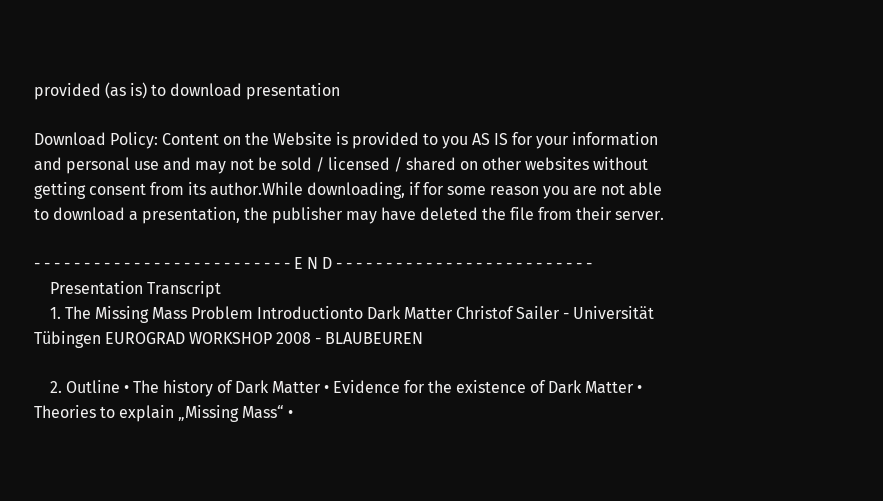provided (as is) to download presentation

Download Policy: Content on the Website is provided to you AS IS for your information and personal use and may not be sold / licensed / shared on other websites without getting consent from its author.While downloading, if for some reason you are not able to download a presentation, the publisher may have deleted the file from their server.

- - - - - - - - - - - - - - - - - - - - - - - - - - E N D - - - - - - - - - - - - - - - - - - - - - - - - - -
    Presentation Transcript
    1. The Missing Mass Problem Introductionto Dark Matter Christof Sailer - Universität Tübingen EUROGRAD WORKSHOP 2008 - BLAUBEUREN

    2. Outline • The history of Dark Matter • Evidence for the existence of Dark Matter • Theories to explain „Missing Mass“ •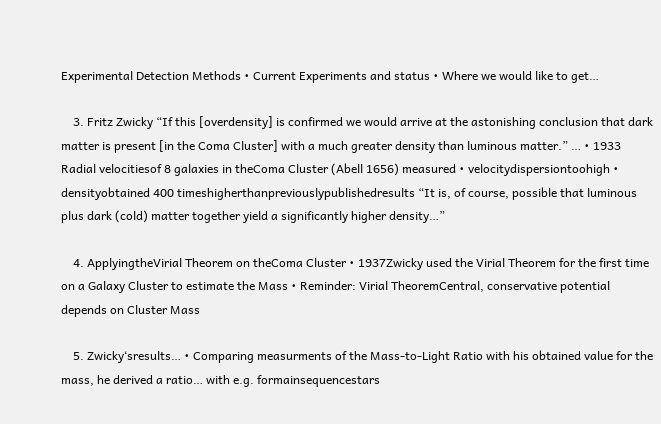Experimental Detection Methods • Current Experiments and status • Where we would like to get…

    3. Fritz Zwicky “If this [overdensity] is confirmed we would arrive at the astonishing conclusion that dark matter is present [in the Coma Cluster] with a much greater density than luminous matter.” … • 1933 Radial velocitiesof 8 galaxies in theComa Cluster (Abell 1656) measured • velocitydispersiontoohigh • densityobtained 400 timeshigherthanpreviouslypublishedresults “It is, of course, possible that luminous plus dark (cold) matter together yield a significantly higher density…”

    4. ApplyingtheVirial Theorem on theComa Cluster • 1937Zwicky used the Virial Theorem for the first time on a Galaxy Cluster to estimate the Mass • Reminder: Virial TheoremCentral, conservative potential depends on Cluster Mass

    5. Zwicky‘sresults… • Comparing measurments of the Mass-to-Light Ratio with his obtained value for the mass, he derived a ratio… with e.g. formainsequencestars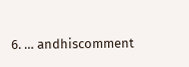6. … andhiscomment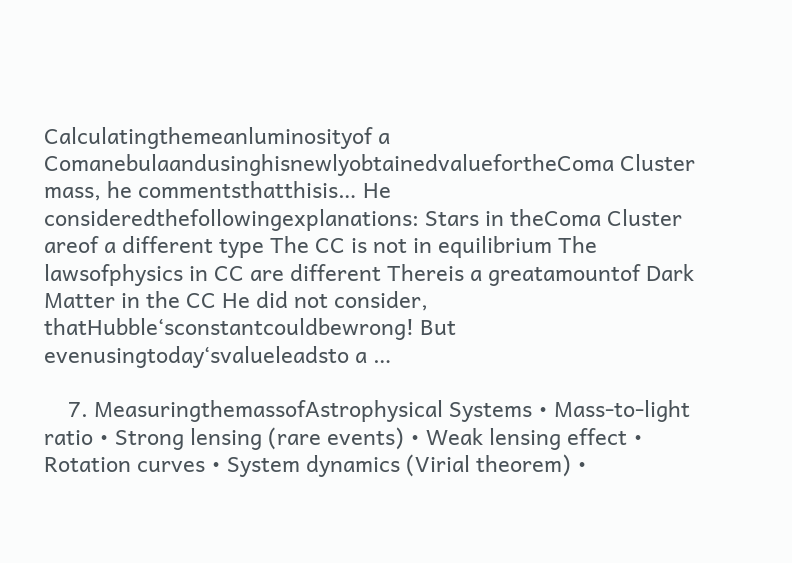Calculatingthemeanluminosityof a ComanebulaandusinghisnewlyobtainedvaluefortheComa Cluster mass, he commentsthatthisis… He consideredthefollowingexplanations: Stars in theComa Cluster areof a different type The CC is not in equilibrium The lawsofphysics in CC are different Thereis a greatamountof Dark Matter in the CC He did not consider, thatHubble‘sconstantcouldbewrong! But evenusingtoday‘svalueleadsto a …

    7. MeasuringthemassofAstrophysical Systems • Mass-to-light ratio • Strong lensing (rare events) • Weak lensing effect • Rotation curves • System dynamics (Virial theorem) •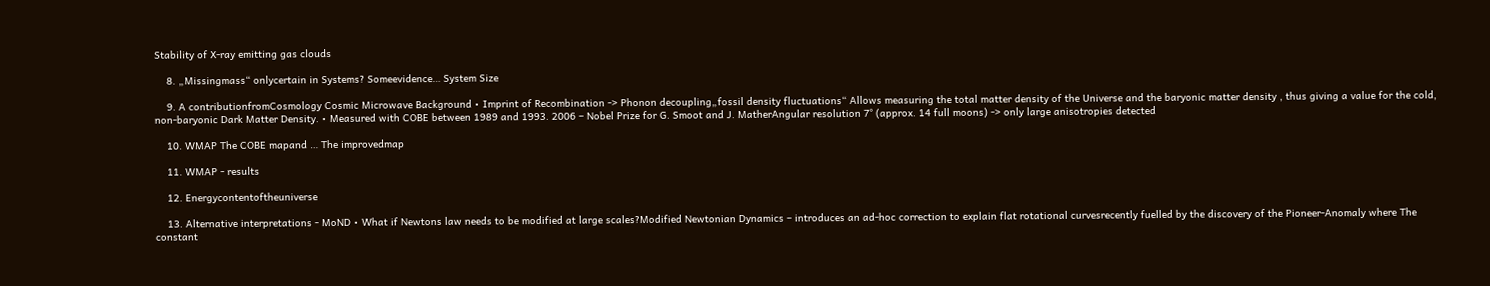Stability of X-ray emitting gas clouds

    8. „Missingmass“ onlycertain in Systems? Someevidence… System Size

    9. A contributionfromCosmology Cosmic Microwave Background • Imprint of Recombination -> Phonon decoupling„fossil density fluctuations“ Allows measuring the total matter density of the Universe and the baryonic matter density , thus giving a value for the cold, non-baryonic Dark Matter Density. • Measured with COBE between 1989 and 1993. 2006 – Nobel Prize for G. Smoot and J. MatherAngular resolution 7° (approx. 14 full moons) -> only large anisotropies detected

    10. WMAP The COBE mapand … The improvedmap

    11. WMAP - results

    12. Energycontentoftheuniverse

    13. Alternative interpretations - MoND • What if Newtons law needs to be modified at large scales?Modified Newtonian Dynamics – introduces an ad-hoc correction to explain flat rotational curvesrecently fuelled by the discovery of the Pioneer-Anomaly where The constant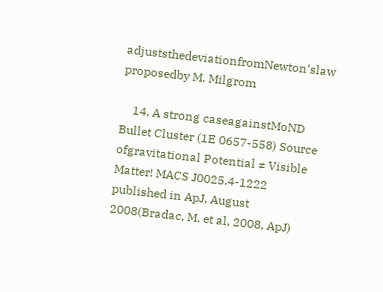adjuststhedeviationfromNewton‘slaw proposedby M. Milgrom

    14. A strong caseagainstMoND Bullet Cluster (1E 0657-558) Source ofgravitational Potential ≠ Visible Matter! MACS J0025.4-1222 published in ApJ, August 2008(Bradac, M. et al, 2008, ApJ)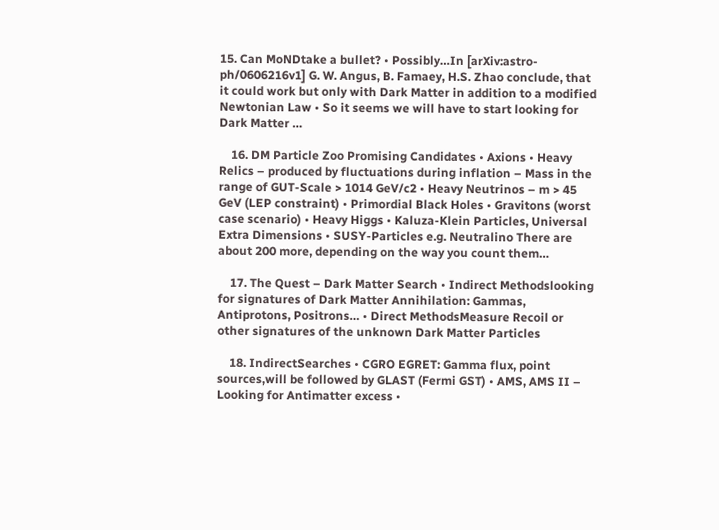15. Can MoNDtake a bullet? • Possibly…In [arXiv:astro-ph/0606216v1] G. W. Angus, B. Famaey, H.S. Zhao conclude, that it could work but only with Dark Matter in addition to a modified Newtonian Law • So it seems we will have to start looking for Dark Matter …

    16. DM Particle Zoo Promising Candidates • Axions • Heavy Relics – produced by fluctuations during inflation – Mass in the range of GUT-Scale > 1014 GeV/c2 • Heavy Neutrinos – m > 45 GeV (LEP constraint) • Primordial Black Holes • Gravitons (worst case scenario) • Heavy Higgs • Kaluza-Klein Particles, Universal Extra Dimensions • SUSY-Particles e.g. Neutralino There are about 200 more, depending on the way you count them…

    17. The Quest – Dark Matter Search • Indirect Methodslooking for signatures of Dark Matter Annihilation: Gammas, Antiprotons, Positrons… • Direct MethodsMeasure Recoil or other signatures of the unknown Dark Matter Particles

    18. IndirectSearches • CGRO EGRET: Gamma flux, point sources,will be followed by GLAST (Fermi GST) • AMS, AMS II – Looking for Antimatter excess •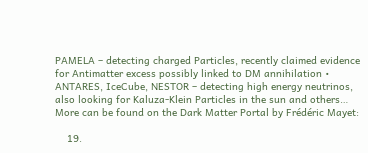PAMELA – detecting charged Particles, recently claimed evidence for Antimatter excess possibly linked to DM annihilation • ANTARES, IceCube, NESTOR – detecting high energy neutrinos, also looking for Kaluza-Klein Particles in the sun and others… More can be found on the Dark Matter Portal by Frédéric Mayet:

    19.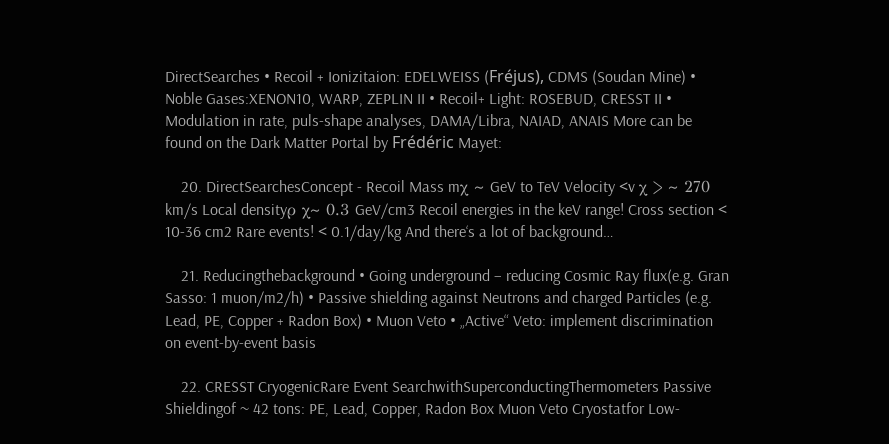DirectSearches • Recoil + Ionizitaion: EDELWEISS (Fréjus), CDMS (Soudan Mine) • Noble Gases:XENON10, WARP, ZEPLIN II • Recoil+ Light: ROSEBUD, CRESST II • Modulation in rate, puls-shape analyses, DAMA/Libra, NAIAD, ANAIS More can be found on the Dark Matter Portal by Frédéric Mayet:

    20. DirectSearchesConcept - Recoil Mass mχ ~ GeV to TeV Velocity <v χ > ~ 270 km/s Local densityρ χ~ 0.3 GeV/cm3 Recoil energies in the keV range! Cross section < 10-36 cm2 Rare events! < 0.1/day/kg And there‘s a lot of background…

    21. Reducingthebackground • Going underground – reducing Cosmic Ray flux(e.g. Gran Sasso: 1 muon/m2/h) • Passive shielding against Neutrons and charged Particles (e.g. Lead, PE, Copper + Radon Box) • Muon Veto • „Active“ Veto: implement discrimination on event-by-event basis

    22. CRESST CryogenicRare Event SearchwithSuperconductingThermometers Passive Shieldingof ~ 42 tons: PE, Lead, Copper, Radon Box Muon Veto Cryostatfor Low-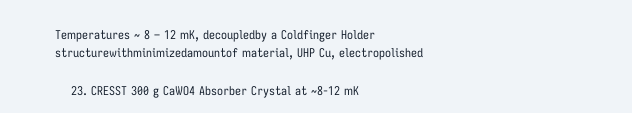Temperatures ~ 8 – 12 mK, decoupledby a Coldfinger Holder structurewithminimizedamountof material, UHP Cu, electropolished

    23. CRESST 300 g CaWO4 Absorber Crystal at ~8-12 mK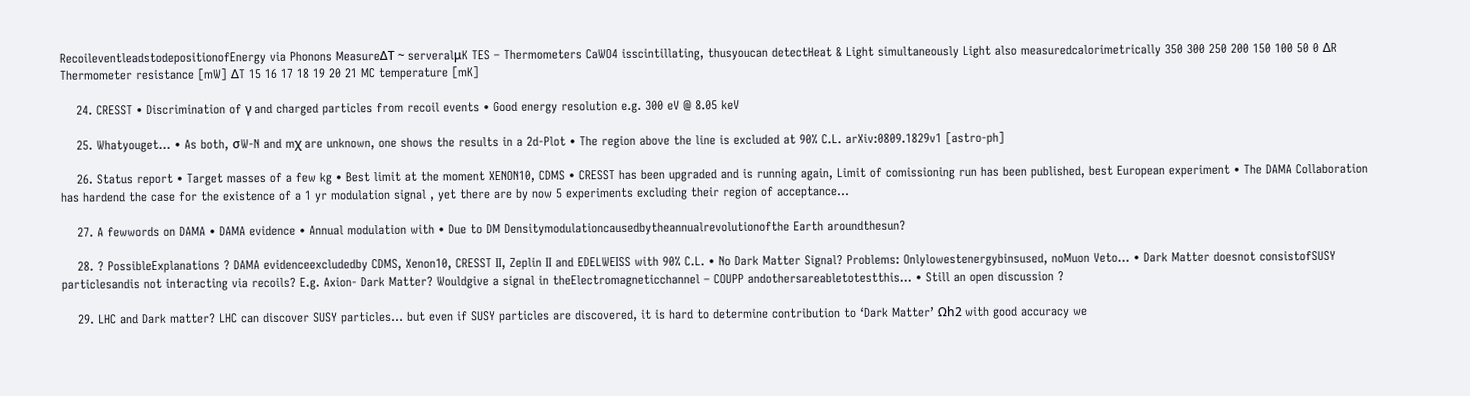RecoileventleadstodepositionofEnergy via Phonons MeasureΔT ~ serveralμK TES – Thermometers CaWO4 isscintillating, thusyoucan detectHeat & Light simultaneously Light also measuredcalorimetrically 350 300 250 200 150 100 50 0 ∆R Thermometer resistance [mW] ∆T 15 16 17 18 19 20 21 MC temperature [mK]

    24. CRESST • Discrimination of γ and charged particles from recoil events • Good energy resolution e.g. 300 eV @ 8.05 keV

    25. Whatyouget… • As both, σW-N and mχ are unknown, one shows the results in a 2d-Plot • The region above the line is excluded at 90% C.L. arXiv:0809.1829v1 [astro-ph]

    26. Status report • Target masses of a few kg • Best limit at the moment XENON10, CDMS • CRESST has been upgraded and is running again, Limit of comissioning run has been published, best European experiment • The DAMA Collaboration has hardend the case for the existence of a 1 yr modulation signal , yet there are by now 5 experiments excluding their region of acceptance…

    27. A fewwords on DAMA • DAMA evidence • Annual modulation with • Due to DM Densitymodulationcausedbytheannualrevolutionofthe Earth aroundthesun?

    28. ? PossibleExplanations ? DAMA evidenceexcludedby CDMS, Xenon10, CRESST II, Zeplin II and EDELWEISS with 90% C.L. • No Dark Matter Signal? Problems: Onlylowestenergybinsused, noMuon Veto… • Dark Matter doesnot consistofSUSY particlesandis not interacting via recoils? E.g. Axion- Dark Matter? Wouldgive a signal in theElectromagneticchannel – COUPP andothersareabletotestthis… • Still an open discussion ?

    29. LHC and Dark matter? LHC can discover SUSY particles… but even if SUSY particles are discovered, it is hard to determine contribution to ‘Dark Matter’ Ωh2 with good accuracy we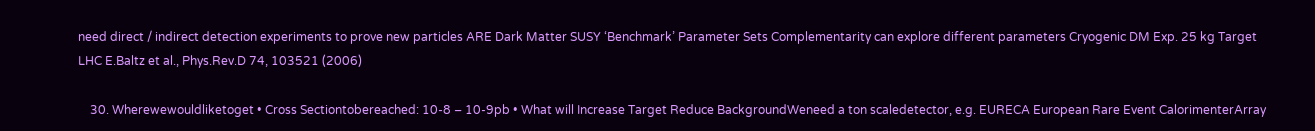need direct / indirect detection experiments to prove new particles ARE Dark Matter SUSY ‘Benchmark’ Parameter Sets Complementarity can explore different parameters Cryogenic DM Exp. 25 kg Target LHC E.Baltz et al., Phys.Rev.D 74, 103521 (2006)

    30. Wherewewouldliketoget • Cross Sectiontobereached: 10-8 – 10-9pb • What will Increase Target Reduce BackgroundWeneed a ton scaledetector, e.g. EURECA European Rare Event CalorimenterArray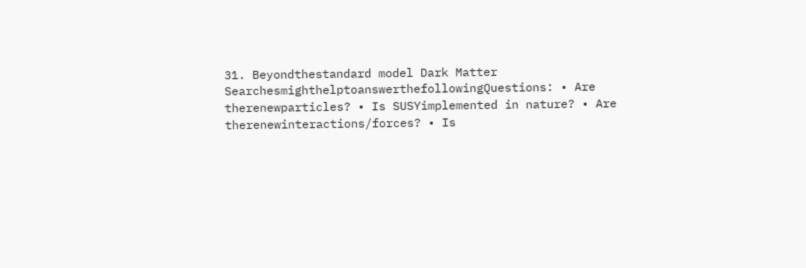31. Beyondthestandard model Dark Matter SearchesmighthelptoanswerthefollowingQuestions: • Are therenewparticles? • Is SUSYimplemented in nature? • Are therenewinteractions/forces? • Is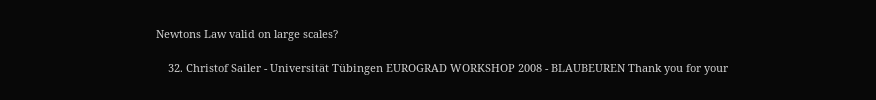Newtons Law valid on large scales?

    32. Christof Sailer - Universität Tübingen EUROGRAD WORKSHOP 2008 - BLAUBEUREN Thank you for your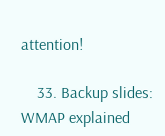attention!

    33. Backup slides: WMAP explained